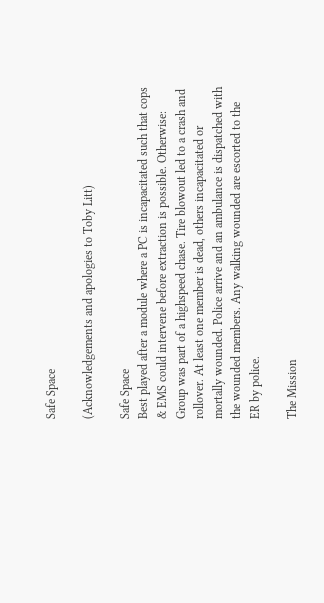Safe Space

(Acknowledgements and apologies to Toby Litt)

Safe Space
Best played after a module where a PC is incapacitated such that cops & EMS could intervene before extraction is possible. Otherwise: Group was part of a highspeed chase. Tire blowout led to a crash and rollover. At least one member is dead, others incapacitated or mortally wounded. Police arrive and an ambulance is dispatched with the wounded members. Any walking wounded are escorted to the ER by police.

The Mission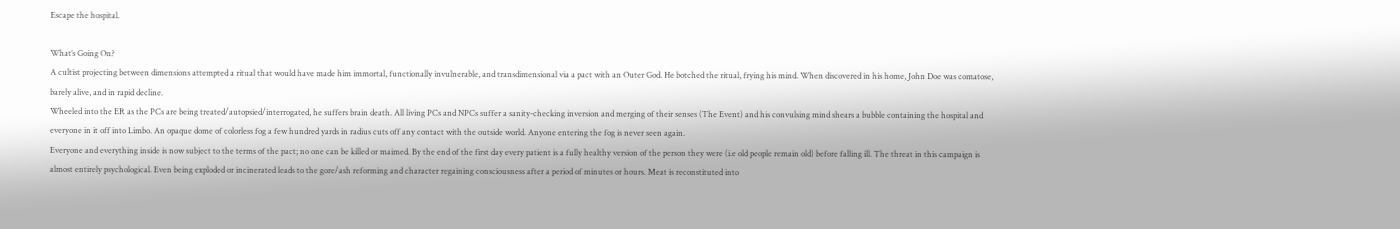Escape the hospital.

What’s Going On?
A cultist projecting between dimensions attempted a ritual that would have made him immortal, functionally invulnerable, and transdimensional via a pact with an Outer God. He botched the ritual, frying his mind. When discovered in his home, John Doe was comatose, barely alive, and in rapid decline.
Wheeled into the ER as the PCs are being treated/autopsied/interrogated, he suffers brain death. All living PCs and NPCs suffer a sanity-checking inversion and merging of their senses (The Event) and his convulsing mind shears a bubble containing the hospital and everyone in it off into Limbo. An opaque dome of colorless fog a few hundred yards in radius cuts off any contact with the outside world. Anyone entering the fog is never seen again.
Everyone and everything inside is now subject to the terms of the pact; no one can be killed or maimed. By the end of the first day every patient is a fully healthy version of the person they were (i.e old people remain old) before falling ill. The threat in this campaign is almost entirely psychological. Even being exploded or incinerated leads to the gore/ash reforming and character regaining consciousness after a period of minutes or hours. Meat is reconstituted into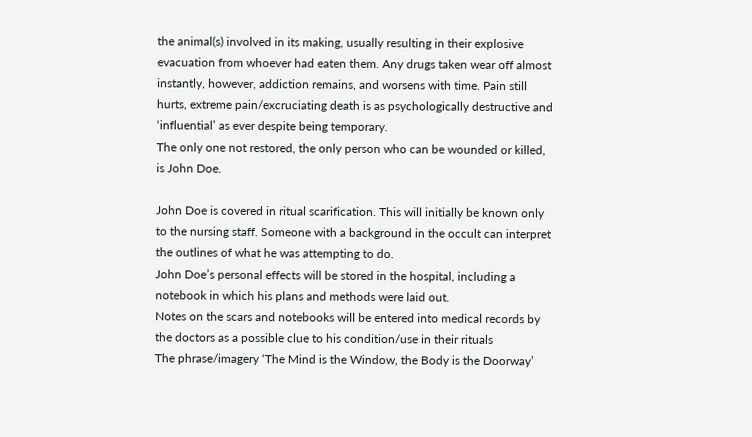the animal(s) involved in its making, usually resulting in their explosive evacuation from whoever had eaten them. Any drugs taken wear off almost instantly, however, addiction remains, and worsens with time. Pain still hurts, extreme pain/excruciating death is as psychologically destructive and ‘influential’ as ever despite being temporary.
The only one not restored, the only person who can be wounded or killed, is John Doe.

John Doe is covered in ritual scarification. This will initially be known only to the nursing staff. Someone with a background in the occult can interpret the outlines of what he was attempting to do.
John Doe’s personal effects will be stored in the hospital, including a notebook in which his plans and methods were laid out.
Notes on the scars and notebooks will be entered into medical records by the doctors as a possible clue to his condition/use in their rituals
The phrase/imagery ‘The Mind is the Window, the Body is the Doorway’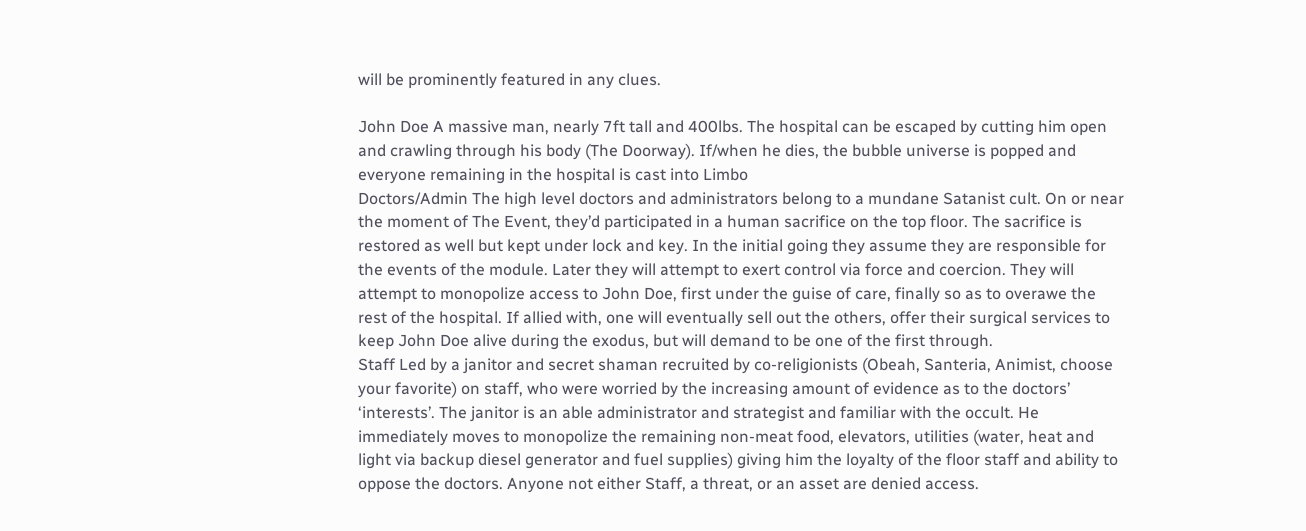will be prominently featured in any clues.

John Doe A massive man, nearly 7ft tall and 400lbs. The hospital can be escaped by cutting him open and crawling through his body (The Doorway). If/when he dies, the bubble universe is popped and everyone remaining in the hospital is cast into Limbo
Doctors/Admin The high level doctors and administrators belong to a mundane Satanist cult. On or near the moment of The Event, they’d participated in a human sacrifice on the top floor. The sacrifice is restored as well but kept under lock and key. In the initial going they assume they are responsible for the events of the module. Later they will attempt to exert control via force and coercion. They will attempt to monopolize access to John Doe, first under the guise of care, finally so as to overawe the rest of the hospital. If allied with, one will eventually sell out the others, offer their surgical services to keep John Doe alive during the exodus, but will demand to be one of the first through.
Staff Led by a janitor and secret shaman recruited by co-religionists (Obeah, Santeria, Animist, choose your favorite) on staff, who were worried by the increasing amount of evidence as to the doctors’ ‘interests’. The janitor is an able administrator and strategist and familiar with the occult. He immediately moves to monopolize the remaining non-meat food, elevators, utilities (water, heat and light via backup diesel generator and fuel supplies) giving him the loyalty of the floor staff and ability to oppose the doctors. Anyone not either Staff, a threat, or an asset are denied access.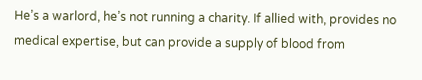He’s a warlord, he’s not running a charity. If allied with, provides no medical expertise, but can provide a supply of blood from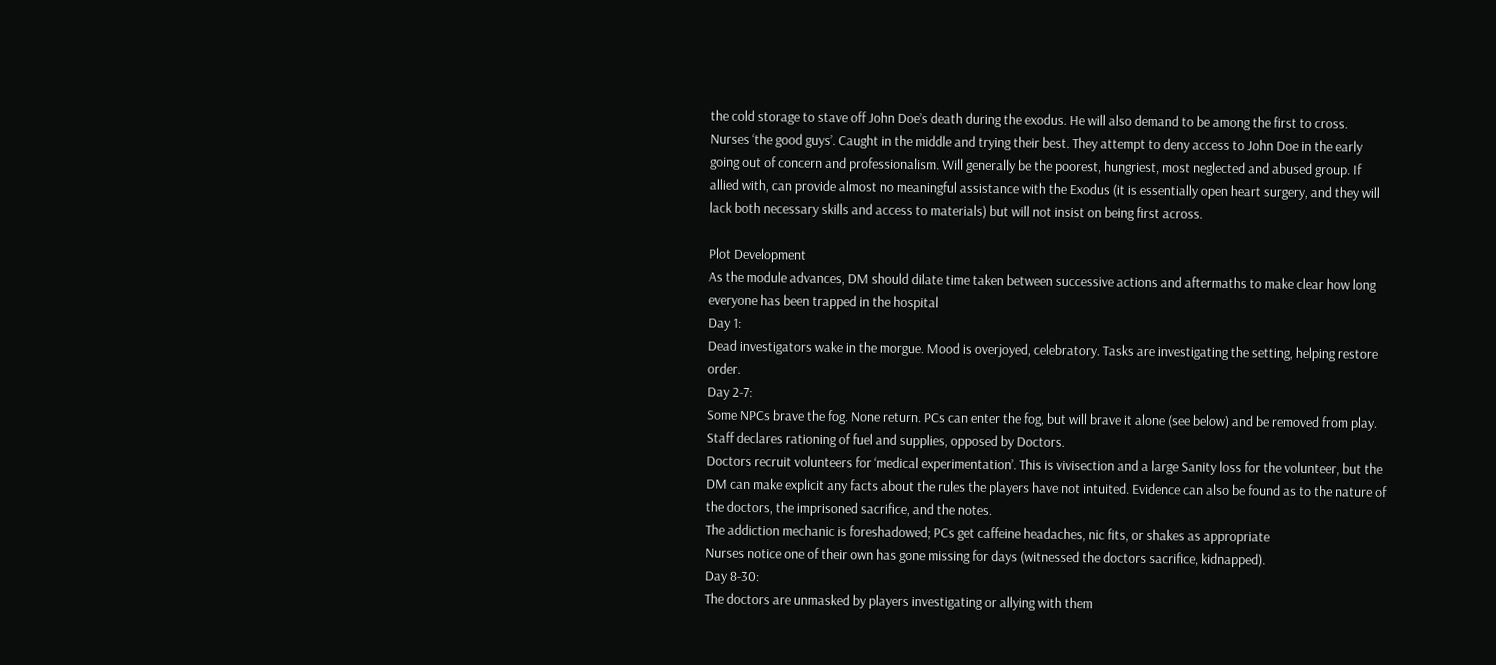the cold storage to stave off John Doe’s death during the exodus. He will also demand to be among the first to cross.
Nurses ‘the good guys’. Caught in the middle and trying their best. They attempt to deny access to John Doe in the early going out of concern and professionalism. Will generally be the poorest, hungriest, most neglected and abused group. If allied with, can provide almost no meaningful assistance with the Exodus (it is essentially open heart surgery, and they will lack both necessary skills and access to materials) but will not insist on being first across.

Plot Development
As the module advances, DM should dilate time taken between successive actions and aftermaths to make clear how long everyone has been trapped in the hospital
Day 1:
Dead investigators wake in the morgue. Mood is overjoyed, celebratory. Tasks are investigating the setting, helping restore order.
Day 2-7:
Some NPCs brave the fog. None return. PCs can enter the fog, but will brave it alone (see below) and be removed from play.
Staff declares rationing of fuel and supplies, opposed by Doctors.
Doctors recruit volunteers for ‘medical experimentation’. This is vivisection and a large Sanity loss for the volunteer, but the DM can make explicit any facts about the rules the players have not intuited. Evidence can also be found as to the nature of the doctors, the imprisoned sacrifice, and the notes.
The addiction mechanic is foreshadowed; PCs get caffeine headaches, nic fits, or shakes as appropriate
Nurses notice one of their own has gone missing for days (witnessed the doctors sacrifice, kidnapped).
Day 8-30:
The doctors are unmasked by players investigating or allying with them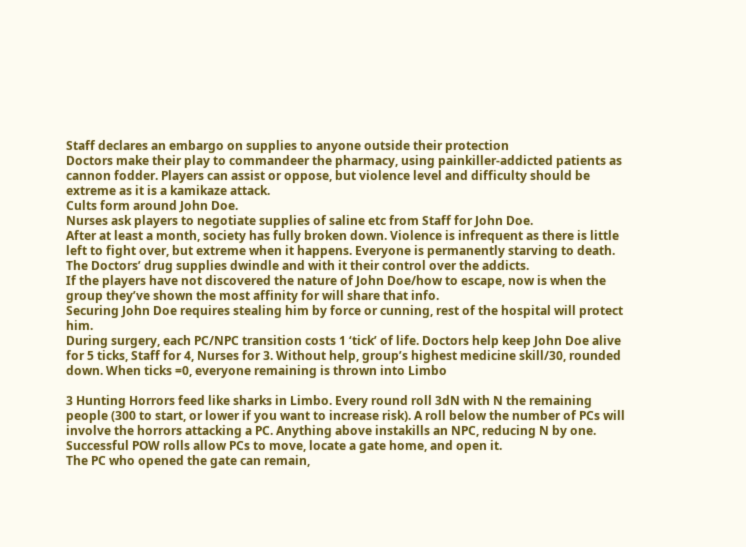Staff declares an embargo on supplies to anyone outside their protection
Doctors make their play to commandeer the pharmacy, using painkiller-addicted patients as cannon fodder. Players can assist or oppose, but violence level and difficulty should be extreme as it is a kamikaze attack.
Cults form around John Doe.
Nurses ask players to negotiate supplies of saline etc from Staff for John Doe.
After at least a month, society has fully broken down. Violence is infrequent as there is little left to fight over, but extreme when it happens. Everyone is permanently starving to death.
The Doctors’ drug supplies dwindle and with it their control over the addicts.
If the players have not discovered the nature of John Doe/how to escape, now is when the group they’ve shown the most affinity for will share that info.
Securing John Doe requires stealing him by force or cunning, rest of the hospital will protect him.
During surgery, each PC/NPC transition costs 1 ‘tick’ of life. Doctors help keep John Doe alive for 5 ticks, Staff for 4, Nurses for 3. Without help, group’s highest medicine skill/30, rounded down. When ticks =0, everyone remaining is thrown into Limbo

3 Hunting Horrors feed like sharks in Limbo. Every round roll 3dN with N the remaining people (300 to start, or lower if you want to increase risk). A roll below the number of PCs will involve the horrors attacking a PC. Anything above instakills an NPC, reducing N by one.
Successful POW rolls allow PCs to move, locate a gate home, and open it.
The PC who opened the gate can remain,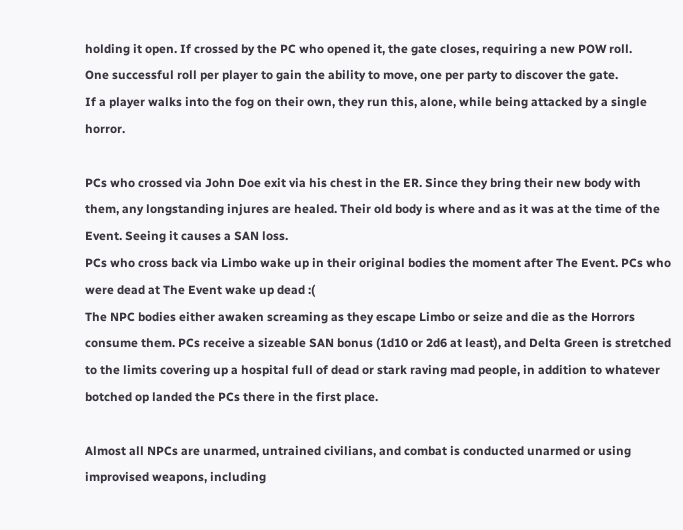holding it open. If crossed by the PC who opened it, the gate closes, requiring a new POW roll.
One successful roll per player to gain the ability to move, one per party to discover the gate.
If a player walks into the fog on their own, they run this, alone, while being attacked by a single horror.

PCs who crossed via John Doe exit via his chest in the ER. Since they bring their new body with them, any longstanding injures are healed. Their old body is where and as it was at the time of the Event. Seeing it causes a SAN loss.
PCs who cross back via Limbo wake up in their original bodies the moment after The Event. PCs who were dead at The Event wake up dead :(
The NPC bodies either awaken screaming as they escape Limbo or seize and die as the Horrors consume them. PCs receive a sizeable SAN bonus (1d10 or 2d6 at least), and Delta Green is stretched to the limits covering up a hospital full of dead or stark raving mad people, in addition to whatever botched op landed the PCs there in the first place.

Almost all NPCs are unarmed, untrained civilians, and combat is conducted unarmed or using improvised weapons, including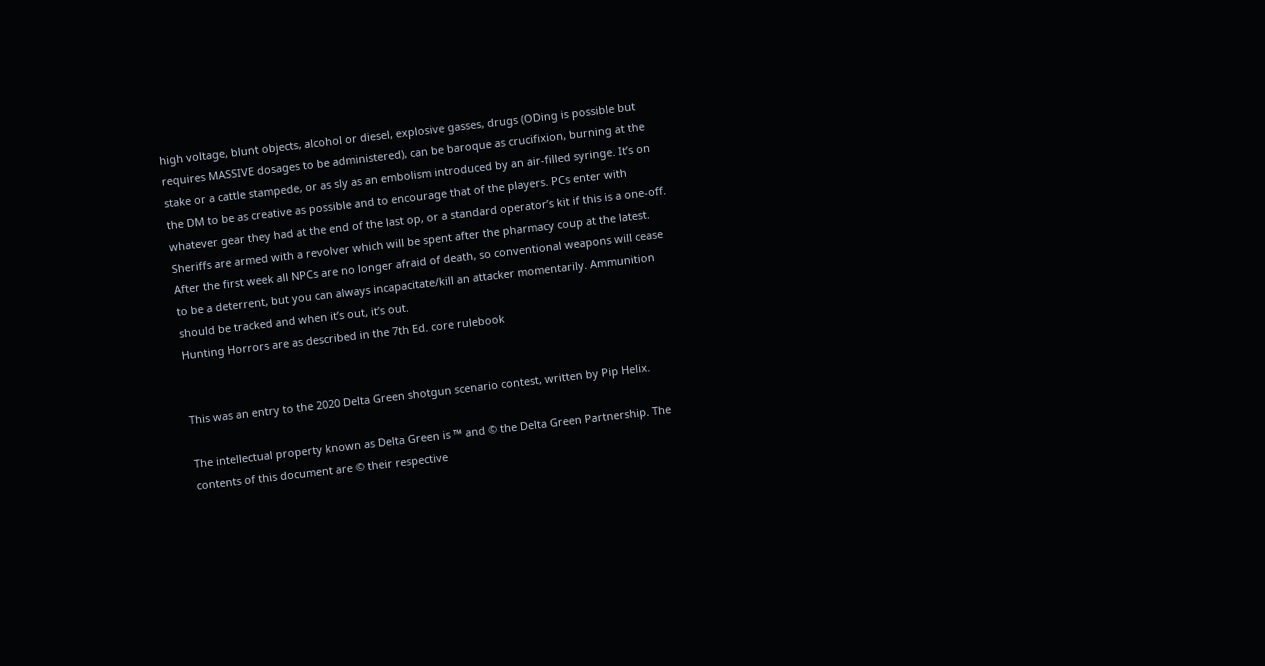high voltage, blunt objects, alcohol or diesel, explosive gasses, drugs (ODing is possible but requires MASSIVE dosages to be administered), can be baroque as crucifixion, burning at the stake or a cattle stampede, or as sly as an embolism introduced by an air-filled syringe. It’s on the DM to be as creative as possible and to encourage that of the players. PCs enter with whatever gear they had at the end of the last op, or a standard operator’s kit if this is a one-off. Sheriffs are armed with a revolver which will be spent after the pharmacy coup at the latest. After the first week all NPCs are no longer afraid of death, so conventional weapons will cease to be a deterrent, but you can always incapacitate/kill an attacker momentarily. Ammunition should be tracked and when it’s out, it’s out.
Hunting Horrors are as described in the 7th Ed. core rulebook


This was an entry to the 2020 Delta Green shotgun scenario contest, written by Pip Helix.

The intellectual property known as Delta Green is ™ and © the Delta Green Partnership. The contents of this document are © their respective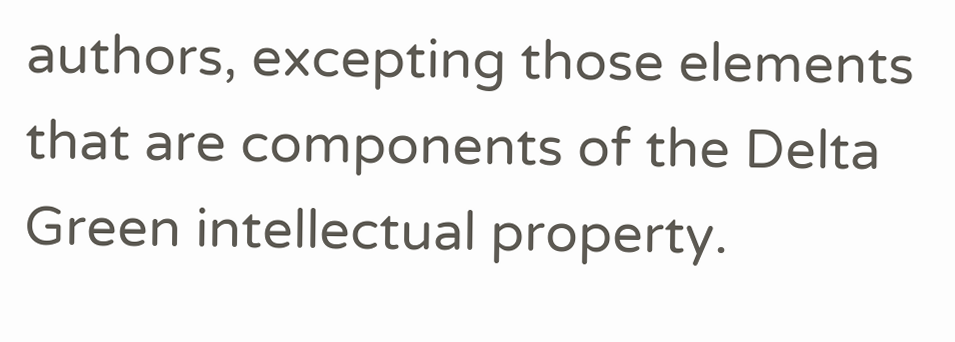authors, excepting those elements that are components of the Delta Green intellectual property.